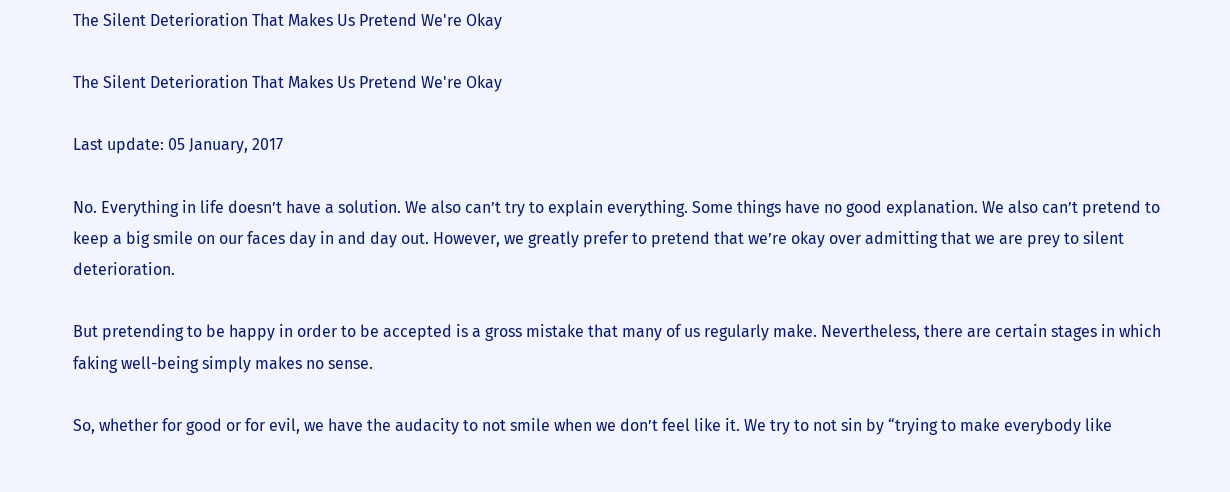The Silent Deterioration That Makes Us Pretend We're Okay

The Silent Deterioration That Makes Us Pretend We're Okay

Last update: 05 January, 2017

No. Everything in life doesn’t have a solution. We also can’t try to explain everything. Some things have no good explanation. We also can’t pretend to keep a big smile on our faces day in and day out. However, we greatly prefer to pretend that we’re okay over admitting that we are prey to silent deterioration.

But pretending to be happy in order to be accepted is a gross mistake that many of us regularly make. Nevertheless, there are certain stages in which faking well-being simply makes no sense.

So, whether for good or for evil, we have the audacity to not smile when we don’t feel like it. We try to not sin by “trying to make everybody like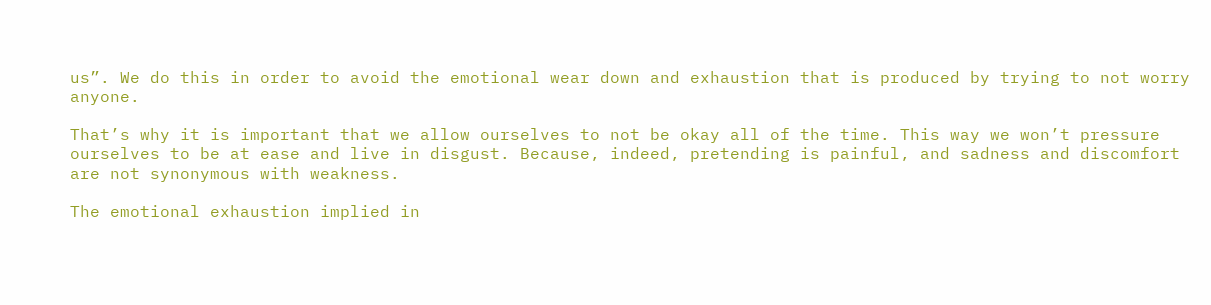us”. We do this in order to avoid the emotional wear down and exhaustion that is produced by trying to not worry anyone.

That’s why it is important that we allow ourselves to not be okay all of the time. This way we won’t pressure ourselves to be at ease and live in disgust. Because, indeed, pretending is painful, and sadness and discomfort are not synonymous with weakness.

The emotional exhaustion implied in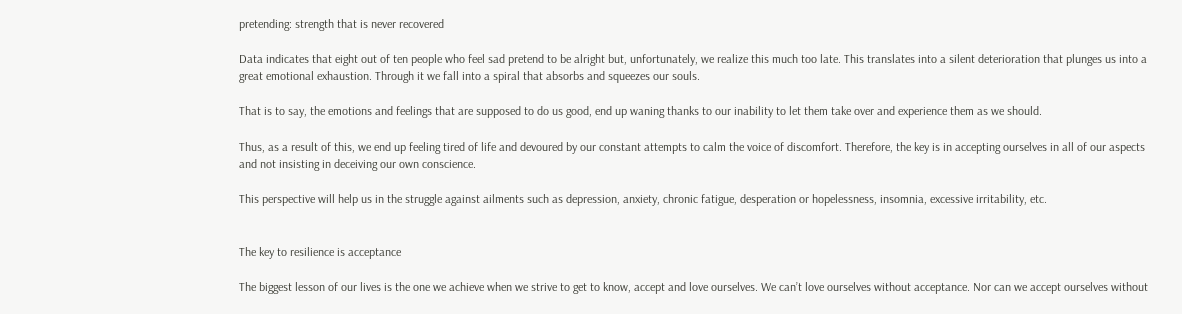pretending: strength that is never recovered

Data indicates that eight out of ten people who feel sad pretend to be alright but, unfortunately, we realize this much too late. This translates into a silent deterioration that plunges us into a great emotional exhaustion. Through it we fall into a spiral that absorbs and squeezes our souls.

That is to say, the emotions and feelings that are supposed to do us good, end up waning thanks to our inability to let them take over and experience them as we should.

Thus, as a result of this, we end up feeling tired of life and devoured by our constant attempts to calm the voice of discomfort. Therefore, the key is in accepting ourselves in all of our aspects and not insisting in deceiving our own conscience.

This perspective will help us in the struggle against ailments such as depression, anxiety, chronic fatigue, desperation or hopelessness, insomnia, excessive irritability, etc.


The key to resilience is acceptance

The biggest lesson of our lives is the one we achieve when we strive to get to know, accept and love ourselves. We can’t love ourselves without acceptance. Nor can we accept ourselves without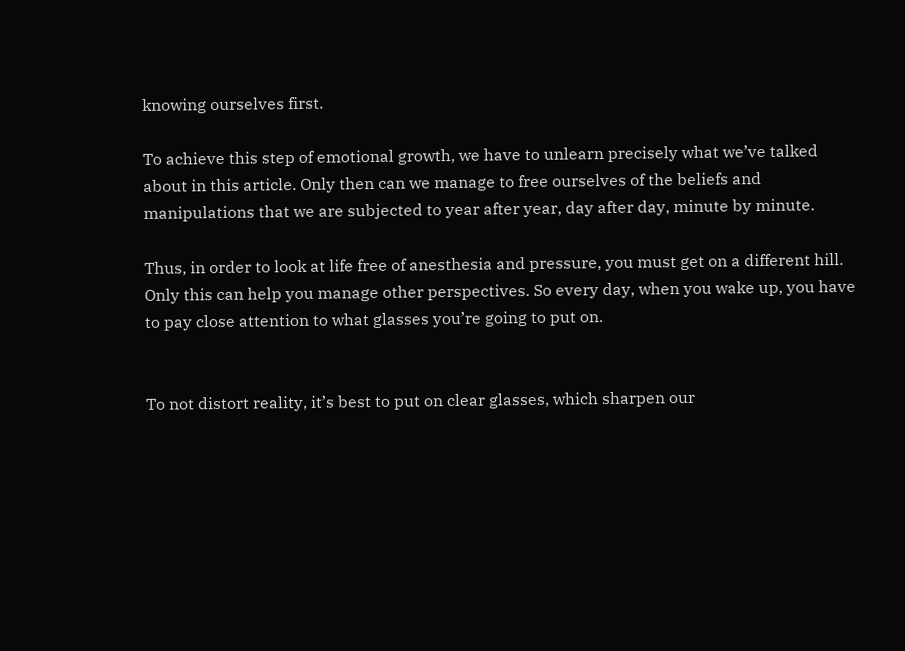knowing ourselves first.

To achieve this step of emotional growth, we have to unlearn precisely what we’ve talked about in this article. Only then can we manage to free ourselves of the beliefs and manipulations that we are subjected to year after year, day after day, minute by minute.

Thus, in order to look at life free of anesthesia and pressure, you must get on a different hill. Only this can help you manage other perspectives. So every day, when you wake up, you have to pay close attention to what glasses you’re going to put on.


To not distort reality, it’s best to put on clear glasses, which sharpen our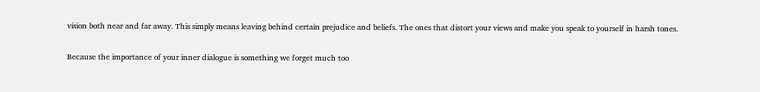vision both near and far away. This simply means leaving behind certain prejudice and beliefs. The ones that distort your views and make you speak to yourself in harsh tones.

Because the importance of your inner dialogue is something we forget much too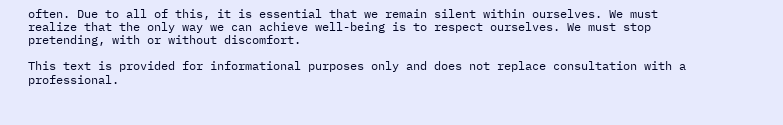often. Due to all of this, it is essential that we remain silent within ourselves. We must realize that the only way we can achieve well-being is to respect ourselves. We must stop pretending, with or without discomfort.

This text is provided for informational purposes only and does not replace consultation with a professional.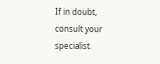If in doubt, consult your specialist.